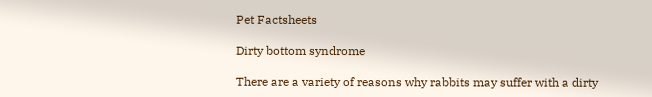Pet Factsheets

Dirty bottom syndrome

There are a variety of reasons why rabbits may suffer with a dirty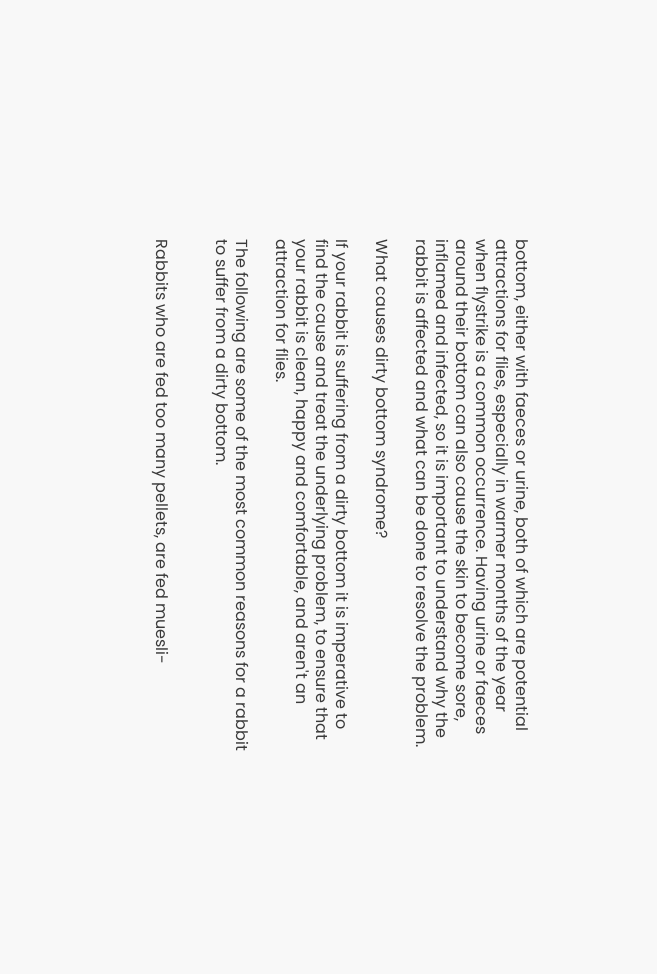bottom, either with faeces or urine, both of which are potential attractions for flies, especially in warmer months of the year when flystrike is a common occurrence. Having urine or faeces around their bottom can also cause the skin to become sore, inflamed and infected, so it is important to understand why the rabbit is affected and what can be done to resolve the problem.

What causes dirty bottom syndrome?

If your rabbit is suffering from a dirty bottom it is imperative to find the cause and treat the underlying problem, to ensure that your rabbit is clean, happy and comfortable, and aren't an attraction for flies.

The following are some of the most common reasons for a rabbit to suffer from a dirty bottom.


Rabbits who are fed too many pellets, are fed muesli-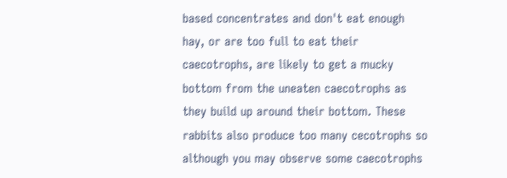based concentrates and don't eat enough hay, or are too full to eat their caecotrophs, are likely to get a mucky bottom from the uneaten caecotrophs as they build up around their bottom. These rabbits also produce too many cecotrophs so although you may observe some caecotrophs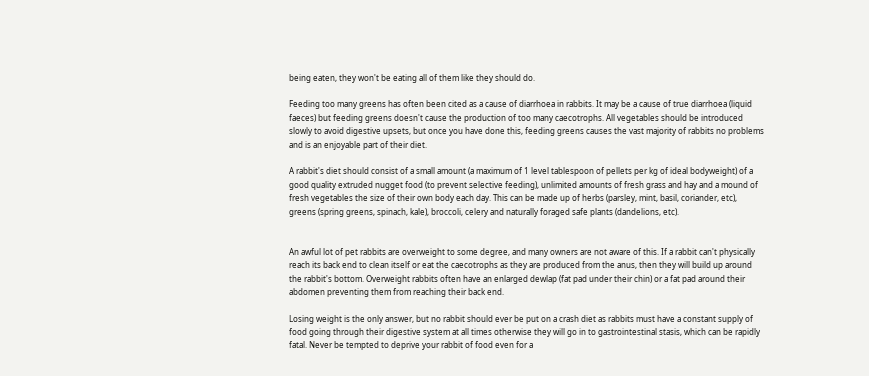being eaten, they won't be eating all of them like they should do.

Feeding too many greens has often been cited as a cause of diarrhoea in rabbits. It may be a cause of true diarrhoea (liquid faeces) but feeding greens doesn't cause the production of too many caecotrophs. All vegetables should be introduced slowly to avoid digestive upsets, but once you have done this, feeding greens causes the vast majority of rabbits no problems and is an enjoyable part of their diet.

A rabbit's diet should consist of a small amount (a maximum of 1 level tablespoon of pellets per kg of ideal bodyweight) of a good quality extruded nugget food (to prevent selective feeding), unlimited amounts of fresh grass and hay and a mound of fresh vegetables the size of their own body each day. This can be made up of herbs (parsley, mint, basil, coriander, etc), greens (spring greens, spinach, kale), broccoli, celery and naturally foraged safe plants (dandelions, etc).


An awful lot of pet rabbits are overweight to some degree, and many owners are not aware of this. If a rabbit can't physically reach its back end to clean itself or eat the caecotrophs as they are produced from the anus, then they will build up around the rabbit's bottom. Overweight rabbits often have an enlarged dewlap (fat pad under their chin) or a fat pad around their abdomen preventing them from reaching their back end.

Losing weight is the only answer, but no rabbit should ever be put on a crash diet as rabbits must have a constant supply of food going through their digestive system at all times otherwise they will go in to gastrointestinal stasis, which can be rapidly fatal. Never be tempted to deprive your rabbit of food even for a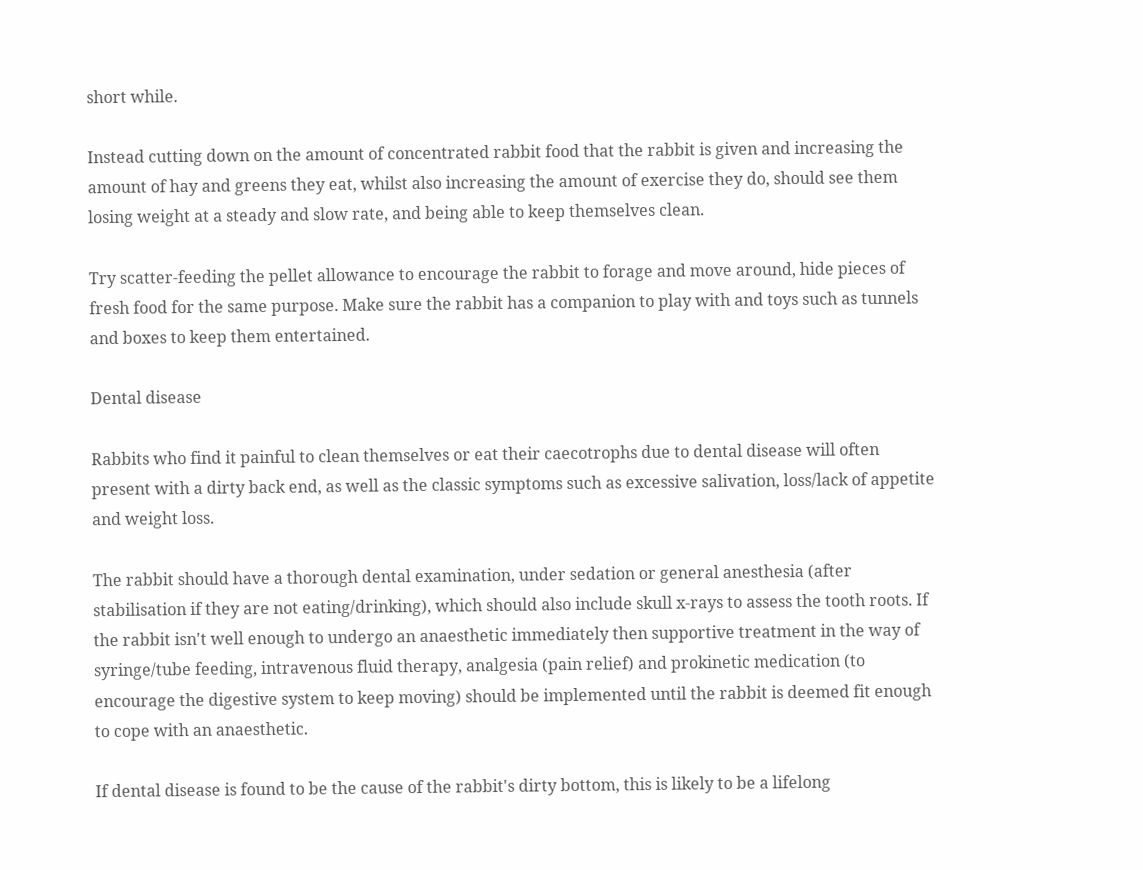short while.

Instead cutting down on the amount of concentrated rabbit food that the rabbit is given and increasing the amount of hay and greens they eat, whilst also increasing the amount of exercise they do, should see them losing weight at a steady and slow rate, and being able to keep themselves clean.

Try scatter-feeding the pellet allowance to encourage the rabbit to forage and move around, hide pieces of fresh food for the same purpose. Make sure the rabbit has a companion to play with and toys such as tunnels and boxes to keep them entertained.

Dental disease

Rabbits who find it painful to clean themselves or eat their caecotrophs due to dental disease will often present with a dirty back end, as well as the classic symptoms such as excessive salivation, loss/lack of appetite and weight loss.

The rabbit should have a thorough dental examination, under sedation or general anesthesia (after stabilisation if they are not eating/drinking), which should also include skull x-rays to assess the tooth roots. If the rabbit isn't well enough to undergo an anaesthetic immediately then supportive treatment in the way of syringe/tube feeding, intravenous fluid therapy, analgesia (pain relief) and prokinetic medication (to encourage the digestive system to keep moving) should be implemented until the rabbit is deemed fit enough to cope with an anaesthetic.

If dental disease is found to be the cause of the rabbit's dirty bottom, this is likely to be a lifelong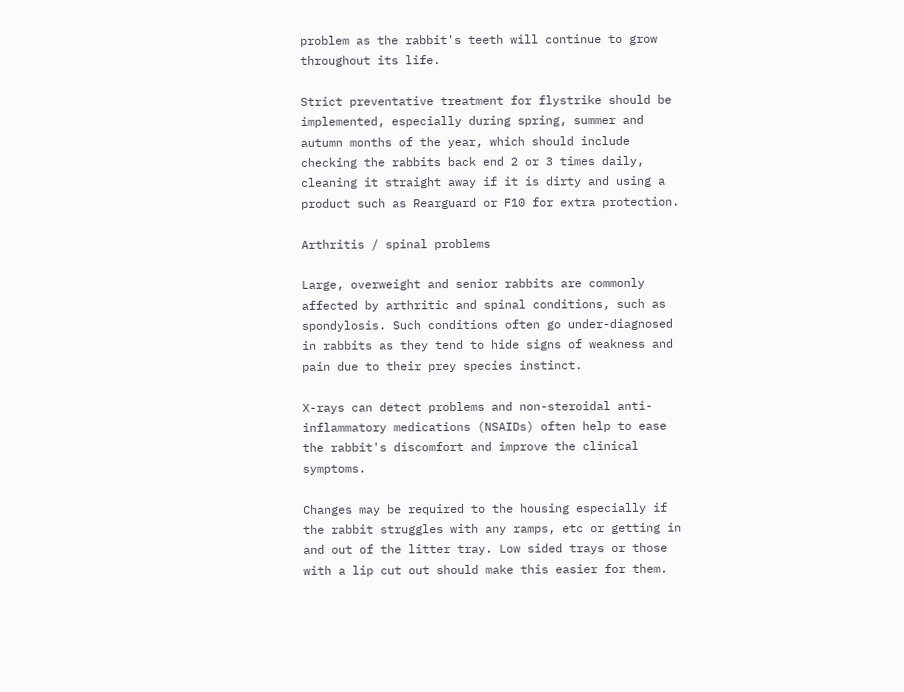problem as the rabbit's teeth will continue to grow throughout its life.

Strict preventative treatment for flystrike should be implemented, especially during spring, summer and autumn months of the year, which should include checking the rabbits back end 2 or 3 times daily, cleaning it straight away if it is dirty and using a product such as Rearguard or F10 for extra protection.

Arthritis / spinal problems

Large, overweight and senior rabbits are commonly affected by arthritic and spinal conditions, such as spondylosis. Such conditions often go under-diagnosed in rabbits as they tend to hide signs of weakness and pain due to their prey species instinct.

X-rays can detect problems and non-steroidal anti-inflammatory medications (NSAIDs) often help to ease the rabbit's discomfort and improve the clinical symptoms.

Changes may be required to the housing especially if the rabbit struggles with any ramps, etc or getting in and out of the litter tray. Low sided trays or those with a lip cut out should make this easier for them.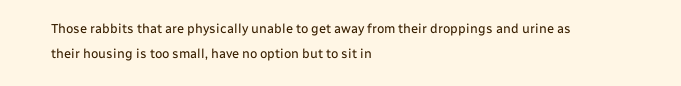Those rabbits that are physically unable to get away from their droppings and urine as their housing is too small, have no option but to sit in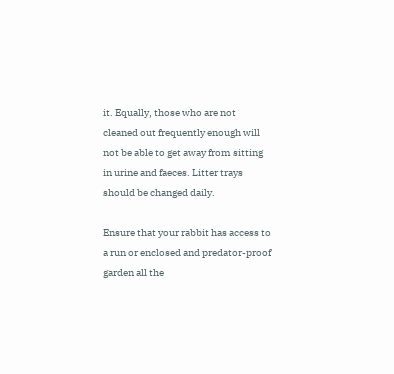it. Equally, those who are not cleaned out frequently enough will not be able to get away from sitting in urine and faeces. Litter trays should be changed daily.

Ensure that your rabbit has access to a run or enclosed and predator-proof garden all the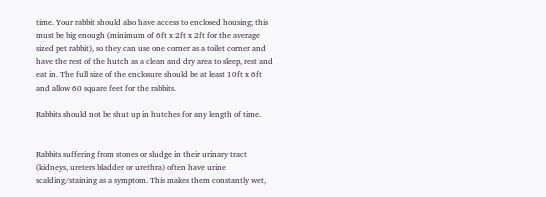time. Your rabbit should also have access to enclosed housing; this must be big enough (minimum of 6ft x 2ft x 2ft for the average sized pet rabbit), so they can use one corner as a toilet corner and have the rest of the hutch as a clean and dry area to sleep, rest and eat in. The full size of the enclosure should be at least 10ft x 6ft and allow 60 square feet for the rabbits.

Rabbits should not be shut up in hutches for any length of time.


Rabbits suffering from stones or sludge in their urinary tract (kidneys, ureters bladder or urethra) often have urine scalding/staining as a symptom. This makes them constantly wet,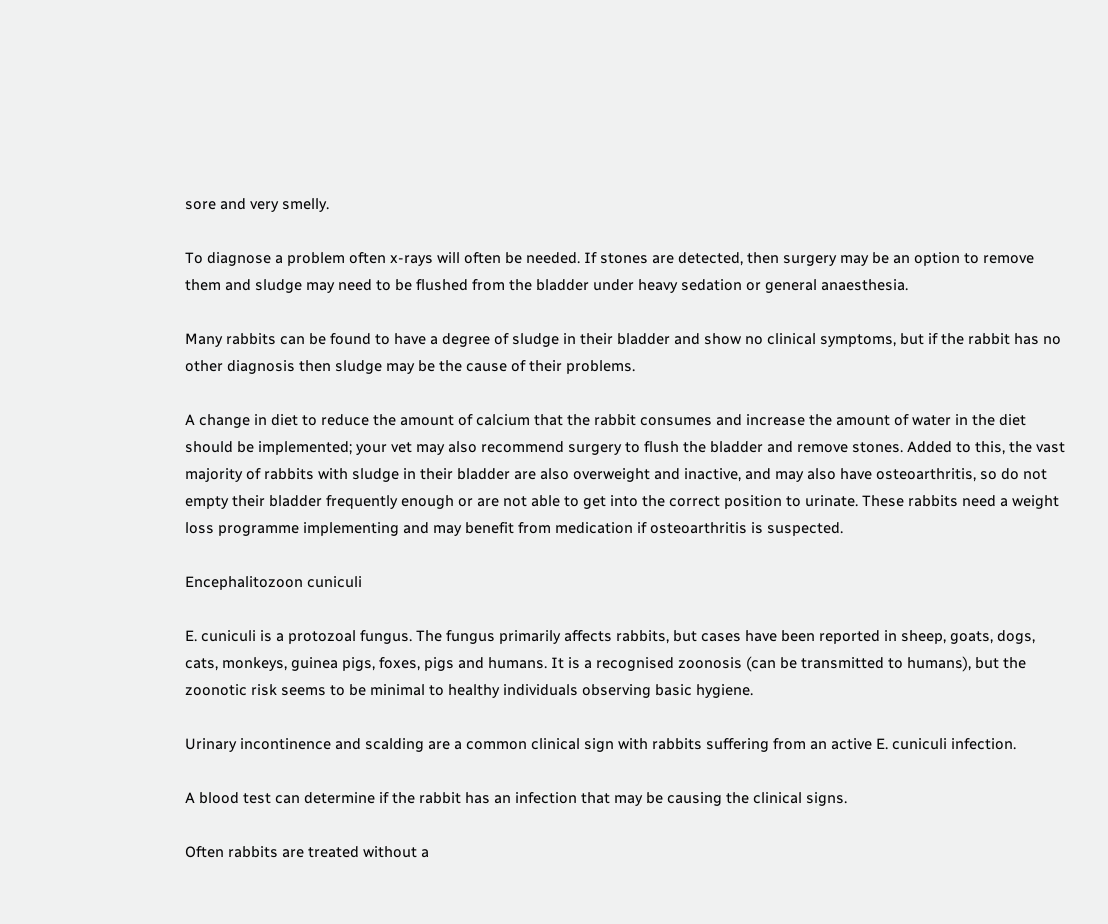sore and very smelly.

To diagnose a problem often x-rays will often be needed. If stones are detected, then surgery may be an option to remove them and sludge may need to be flushed from the bladder under heavy sedation or general anaesthesia.

Many rabbits can be found to have a degree of sludge in their bladder and show no clinical symptoms, but if the rabbit has no other diagnosis then sludge may be the cause of their problems.

A change in diet to reduce the amount of calcium that the rabbit consumes and increase the amount of water in the diet should be implemented; your vet may also recommend surgery to flush the bladder and remove stones. Added to this, the vast majority of rabbits with sludge in their bladder are also overweight and inactive, and may also have osteoarthritis, so do not empty their bladder frequently enough or are not able to get into the correct position to urinate. These rabbits need a weight loss programme implementing and may benefit from medication if osteoarthritis is suspected.

Encephalitozoon cuniculi

E. cuniculi is a protozoal fungus. The fungus primarily affects rabbits, but cases have been reported in sheep, goats, dogs, cats, monkeys, guinea pigs, foxes, pigs and humans. It is a recognised zoonosis (can be transmitted to humans), but the zoonotic risk seems to be minimal to healthy individuals observing basic hygiene.

Urinary incontinence and scalding are a common clinical sign with rabbits suffering from an active E. cuniculi infection.

A blood test can determine if the rabbit has an infection that may be causing the clinical signs.

Often rabbits are treated without a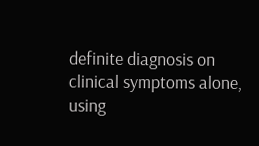definite diagnosis on clinical symptoms alone, using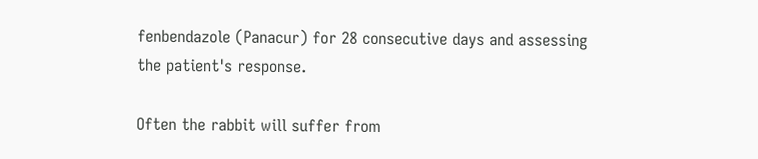fenbendazole (Panacur) for 28 consecutive days and assessing the patient's response.

Often the rabbit will suffer from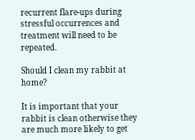recurrent flare-ups during stressful occurrences and treatment will need to be repeated.

Should I clean my rabbit at home?

It is important that your rabbit is clean otherwise they are much more likely to get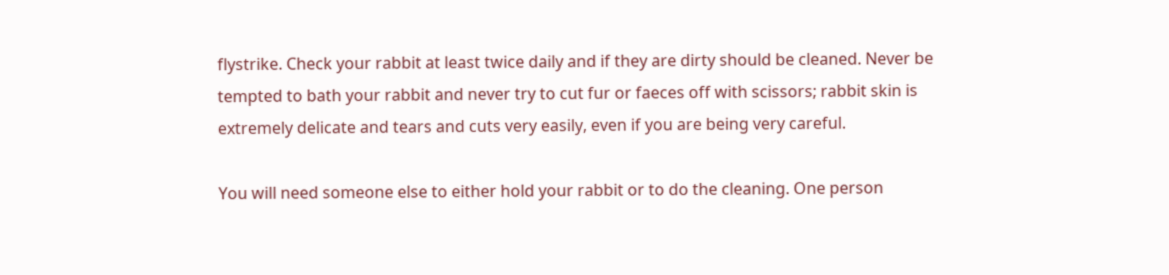flystrike. Check your rabbit at least twice daily and if they are dirty should be cleaned. Never be tempted to bath your rabbit and never try to cut fur or faeces off with scissors; rabbit skin is extremely delicate and tears and cuts very easily, even if you are being very careful.

You will need someone else to either hold your rabbit or to do the cleaning. One person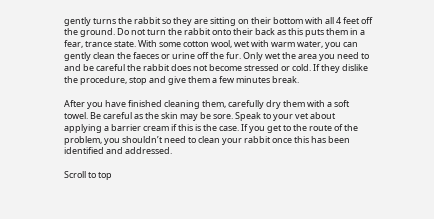gently turns the rabbit so they are sitting on their bottom with all 4 feet off the ground. Do not turn the rabbit onto their back as this puts them in a fear, trance state. With some cotton wool, wet with warm water, you can gently clean the faeces or urine off the fur. Only wet the area you need to and be careful the rabbit does not become stressed or cold. If they dislike the procedure, stop and give them a few minutes break.

After you have finished cleaning them, carefully dry them with a soft towel. Be careful as the skin may be sore. Speak to your vet about applying a barrier cream if this is the case. If you get to the route of the problem, you shouldn’t need to clean your rabbit once this has been identified and addressed.

Scroll to top